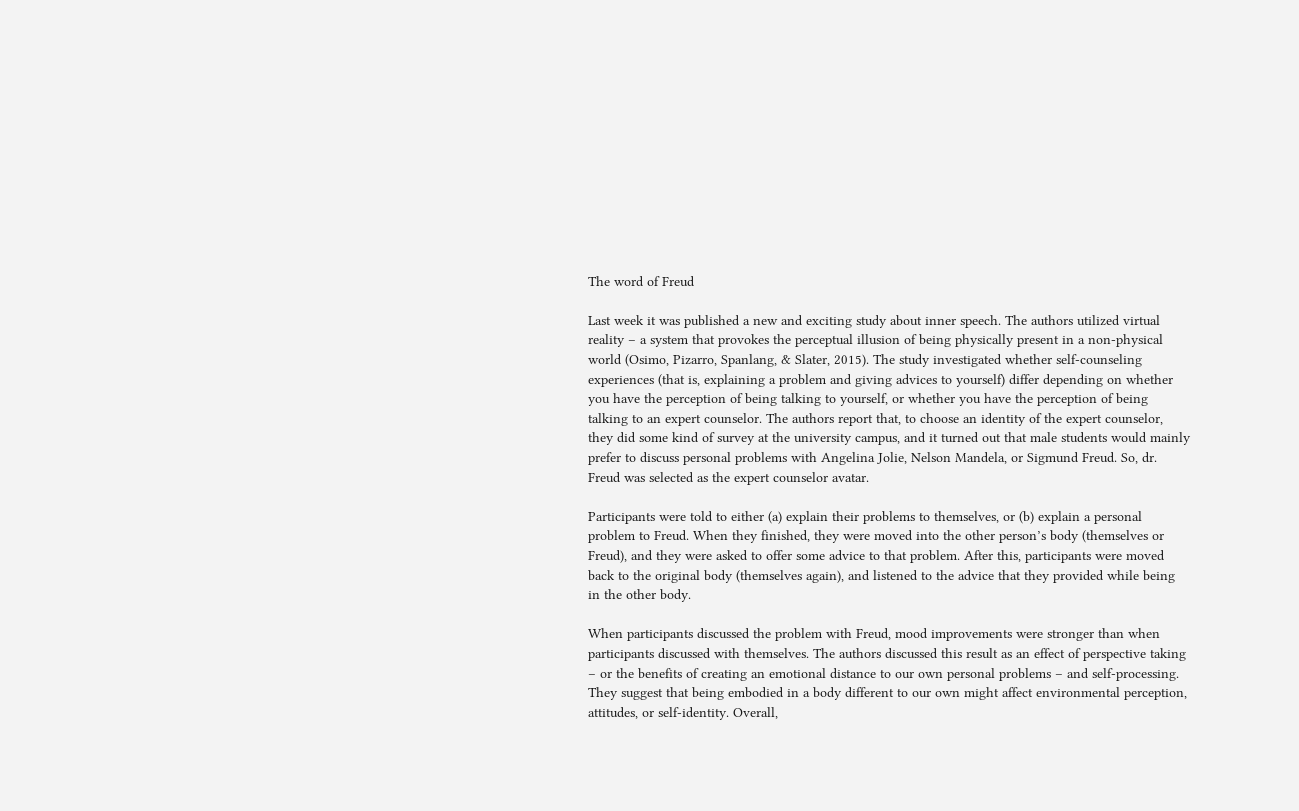The word of Freud

Last week it was published a new and exciting study about inner speech. The authors utilized virtual reality – a system that provokes the perceptual illusion of being physically present in a non-physical world (Osimo, Pizarro, Spanlang, & Slater, 2015). The study investigated whether self-counseling experiences (that is, explaining a problem and giving advices to yourself) differ depending on whether you have the perception of being talking to yourself, or whether you have the perception of being talking to an expert counselor. The authors report that, to choose an identity of the expert counselor, they did some kind of survey at the university campus, and it turned out that male students would mainly prefer to discuss personal problems with Angelina Jolie, Nelson Mandela, or Sigmund Freud. So, dr. Freud was selected as the expert counselor avatar.

Participants were told to either (a) explain their problems to themselves, or (b) explain a personal problem to Freud. When they finished, they were moved into the other person’s body (themselves or Freud), and they were asked to offer some advice to that problem. After this, participants were moved back to the original body (themselves again), and listened to the advice that they provided while being in the other body.

When participants discussed the problem with Freud, mood improvements were stronger than when participants discussed with themselves. The authors discussed this result as an effect of perspective taking – or the benefits of creating an emotional distance to our own personal problems – and self-processing. They suggest that being embodied in a body different to our own might affect environmental perception, attitudes, or self-identity. Overall,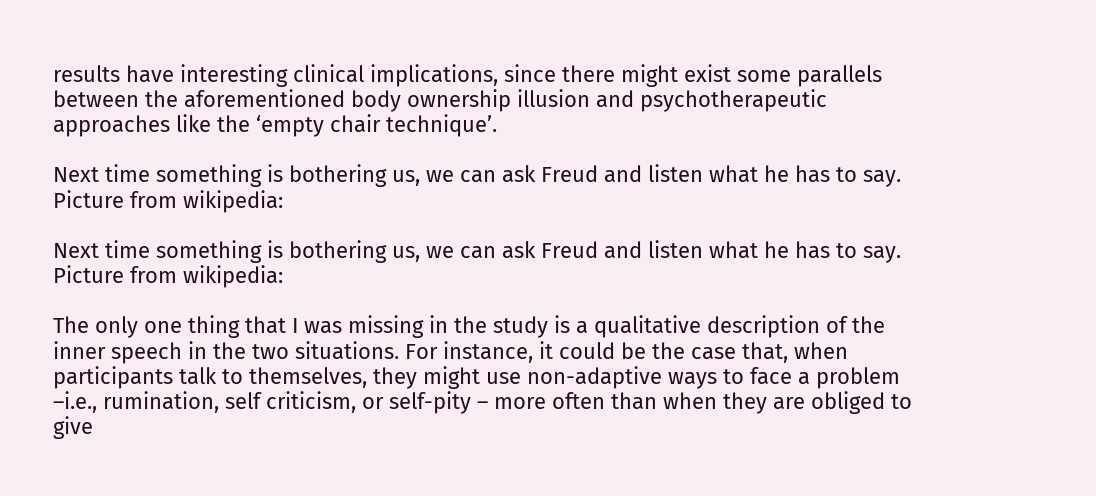results have interesting clinical implications, since there might exist some parallels between the aforementioned body ownership illusion and psychotherapeutic approaches like the ‘empty chair technique’.

Next time something is bothering us, we can ask Freud and listen what he has to say. Picture from wikipedia:

Next time something is bothering us, we can ask Freud and listen what he has to say. Picture from wikipedia:

The only one thing that I was missing in the study is a qualitative description of the inner speech in the two situations. For instance, it could be the case that, when participants talk to themselves, they might use non-adaptive ways to face a problem –i.e., rumination, self criticism, or self-pity – more often than when they are obliged to give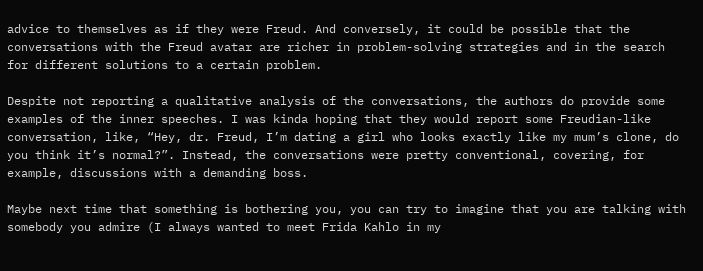advice to themselves as if they were Freud. And conversely, it could be possible that the conversations with the Freud avatar are richer in problem-solving strategies and in the search for different solutions to a certain problem.

Despite not reporting a qualitative analysis of the conversations, the authors do provide some examples of the inner speeches. I was kinda hoping that they would report some Freudian-like conversation, like, “Hey, dr. Freud, I’m dating a girl who looks exactly like my mum’s clone, do you think it’s normal?”. Instead, the conversations were pretty conventional, covering, for example, discussions with a demanding boss.

Maybe next time that something is bothering you, you can try to imagine that you are talking with somebody you admire (I always wanted to meet Frida Kahlo in my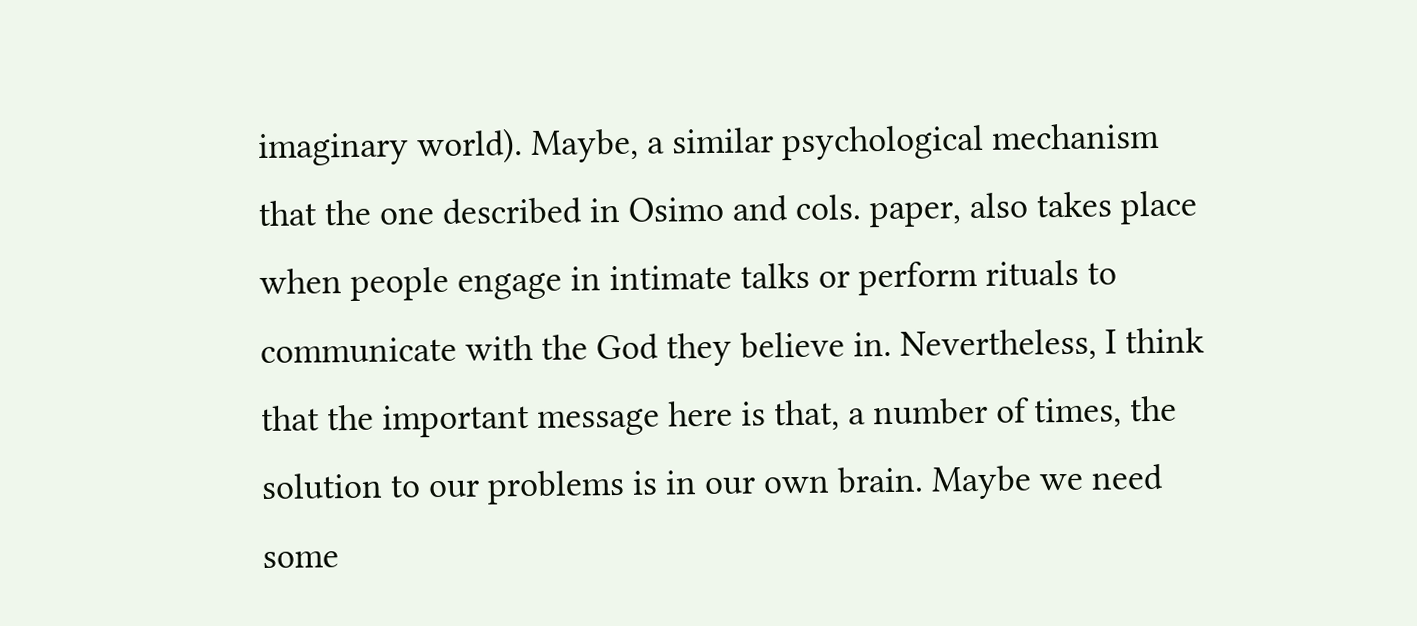imaginary world). Maybe, a similar psychological mechanism that the one described in Osimo and cols. paper, also takes place when people engage in intimate talks or perform rituals to communicate with the God they believe in. Nevertheless, I think that the important message here is that, a number of times, the solution to our problems is in our own brain. Maybe we need some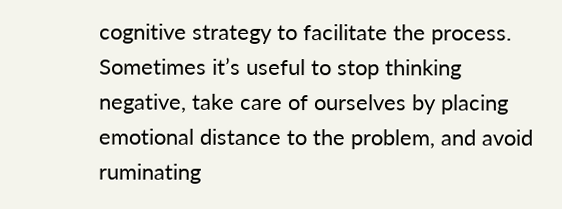cognitive strategy to facilitate the process. Sometimes it’s useful to stop thinking negative, take care of ourselves by placing emotional distance to the problem, and avoid ruminating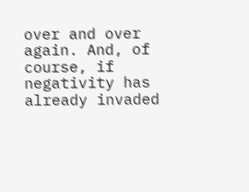over and over again. And, of course, if negativity has already invaded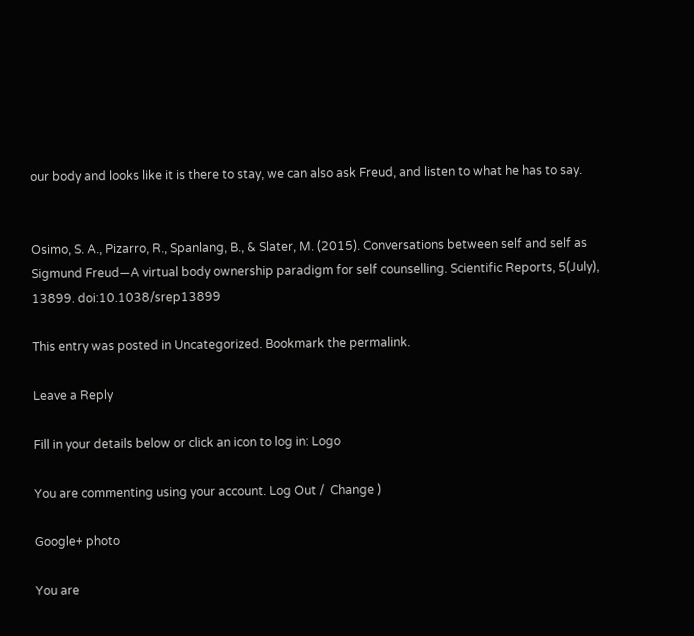our body and looks like it is there to stay, we can also ask Freud, and listen to what he has to say.


Osimo, S. A., Pizarro, R., Spanlang, B., & Slater, M. (2015). Conversations between self and self as Sigmund Freud—A virtual body ownership paradigm for self counselling. Scientific Reports, 5(July), 13899. doi:10.1038/srep13899

This entry was posted in Uncategorized. Bookmark the permalink.

Leave a Reply

Fill in your details below or click an icon to log in: Logo

You are commenting using your account. Log Out /  Change )

Google+ photo

You are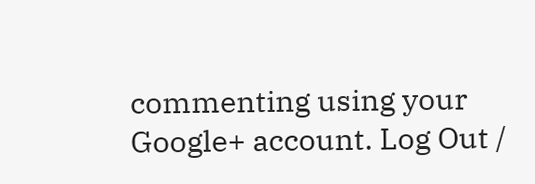commenting using your Google+ account. Log Out /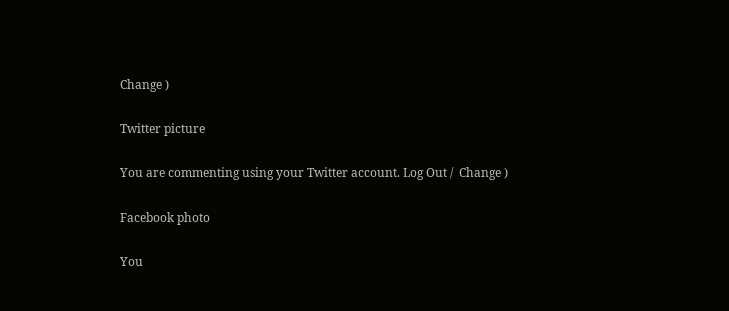Change )

Twitter picture

You are commenting using your Twitter account. Log Out /  Change )

Facebook photo

You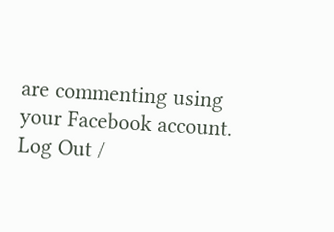are commenting using your Facebook account. Log Out /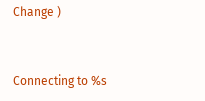Change )


Connecting to %s